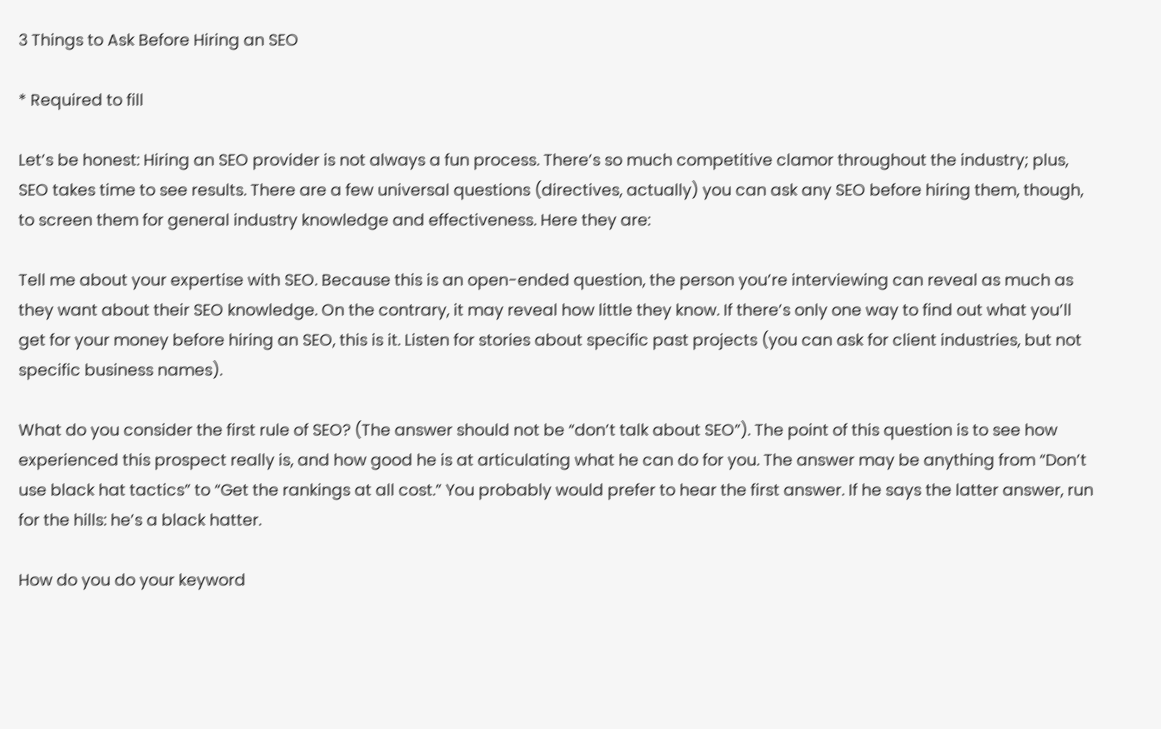3 Things to Ask Before Hiring an SEO

* Required to fill

Let’s be honest: Hiring an SEO provider is not always a fun process. There’s so much competitive clamor throughout the industry; plus, SEO takes time to see results. There are a few universal questions (directives, actually) you can ask any SEO before hiring them, though, to screen them for general industry knowledge and effectiveness. Here they are:

Tell me about your expertise with SEO. Because this is an open-ended question, the person you’re interviewing can reveal as much as they want about their SEO knowledge. On the contrary, it may reveal how little they know. If there’s only one way to find out what you’ll get for your money before hiring an SEO, this is it. Listen for stories about specific past projects (you can ask for client industries, but not specific business names).

What do you consider the first rule of SEO? (The answer should not be “don’t talk about SEO”). The point of this question is to see how experienced this prospect really is, and how good he is at articulating what he can do for you. The answer may be anything from “Don’t use black hat tactics” to “Get the rankings at all cost.” You probably would prefer to hear the first answer. If he says the latter answer, run for the hills: he’s a black hatter.

How do you do your keyword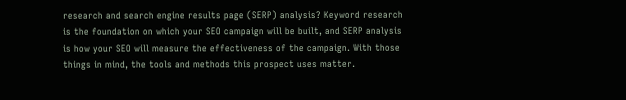research and search engine results page (SERP) analysis? Keyword research is the foundation on which your SEO campaign will be built, and SERP analysis is how your SEO will measure the effectiveness of the campaign. With those things in mind, the tools and methods this prospect uses matter.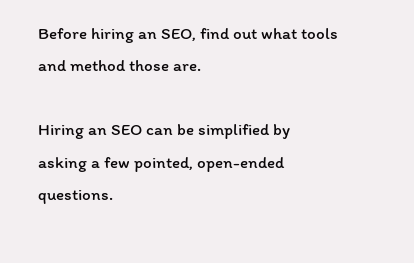Before hiring an SEO, find out what tools and method those are.

Hiring an SEO can be simplified by asking a few pointed, open-ended questions.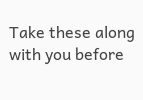Take these along with you before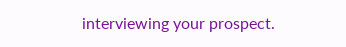interviewing your prospect.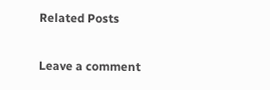Related Posts

Leave a comment